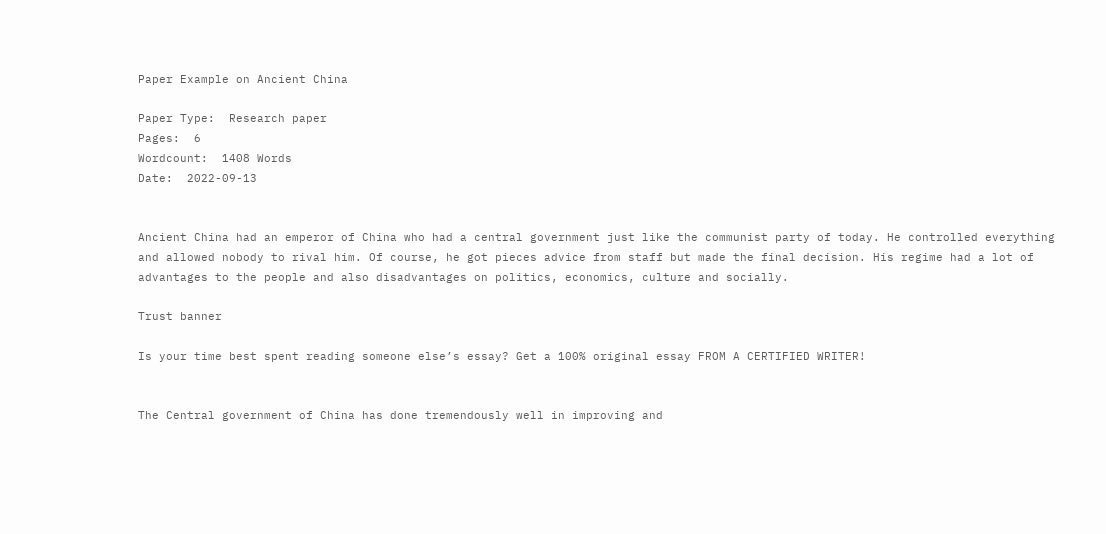Paper Example on Ancient China

Paper Type:  Research paper
Pages:  6
Wordcount:  1408 Words
Date:  2022-09-13


Ancient China had an emperor of China who had a central government just like the communist party of today. He controlled everything and allowed nobody to rival him. Of course, he got pieces advice from staff but made the final decision. His regime had a lot of advantages to the people and also disadvantages on politics, economics, culture and socially.

Trust banner

Is your time best spent reading someone else’s essay? Get a 100% original essay FROM A CERTIFIED WRITER!


The Central government of China has done tremendously well in improving and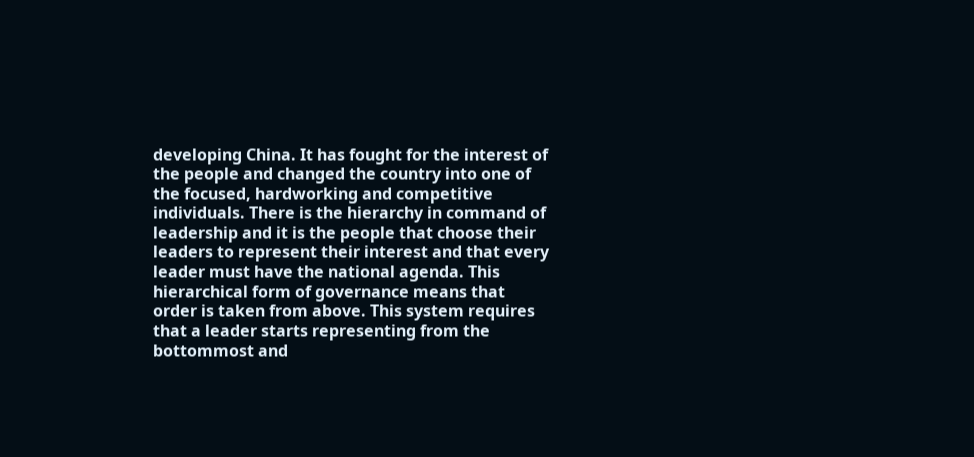developing China. It has fought for the interest of the people and changed the country into one of the focused, hardworking and competitive individuals. There is the hierarchy in command of leadership and it is the people that choose their leaders to represent their interest and that every leader must have the national agenda. This hierarchical form of governance means that order is taken from above. This system requires that a leader starts representing from the bottommost and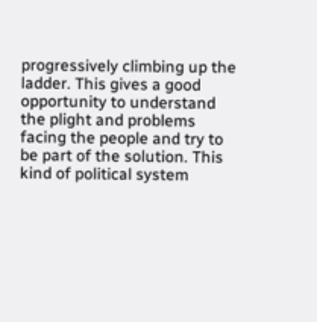progressively climbing up the ladder. This gives a good opportunity to understand the plight and problems facing the people and try to be part of the solution. This kind of political system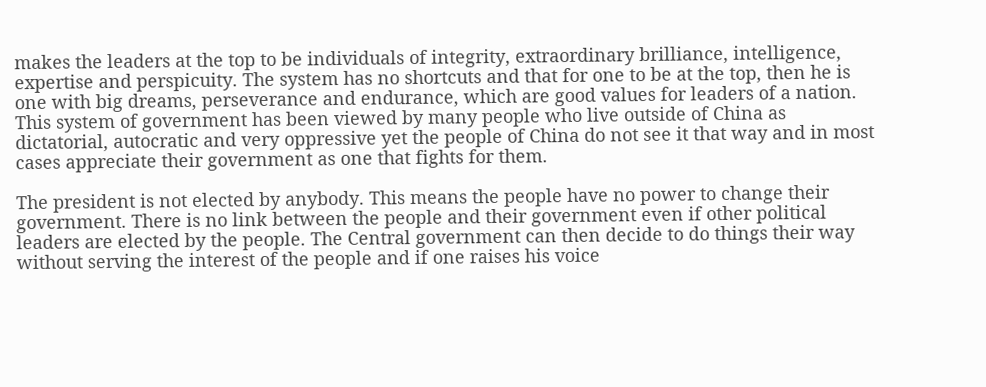makes the leaders at the top to be individuals of integrity, extraordinary brilliance, intelligence, expertise and perspicuity. The system has no shortcuts and that for one to be at the top, then he is one with big dreams, perseverance and endurance, which are good values for leaders of a nation. This system of government has been viewed by many people who live outside of China as dictatorial, autocratic and very oppressive yet the people of China do not see it that way and in most cases appreciate their government as one that fights for them.

The president is not elected by anybody. This means the people have no power to change their government. There is no link between the people and their government even if other political leaders are elected by the people. The Central government can then decide to do things their way without serving the interest of the people and if one raises his voice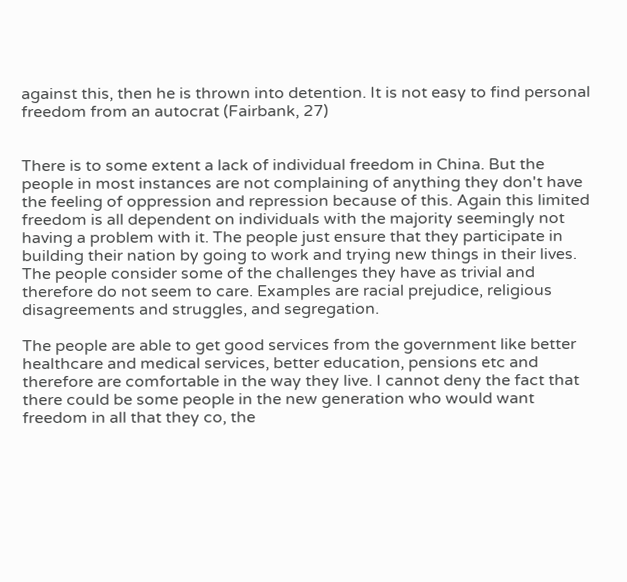against this, then he is thrown into detention. It is not easy to find personal freedom from an autocrat (Fairbank, 27)


There is to some extent a lack of individual freedom in China. But the people in most instances are not complaining of anything they don't have the feeling of oppression and repression because of this. Again this limited freedom is all dependent on individuals with the majority seemingly not having a problem with it. The people just ensure that they participate in building their nation by going to work and trying new things in their lives. The people consider some of the challenges they have as trivial and therefore do not seem to care. Examples are racial prejudice, religious disagreements and struggles, and segregation.

The people are able to get good services from the government like better healthcare and medical services, better education, pensions etc and therefore are comfortable in the way they live. I cannot deny the fact that there could be some people in the new generation who would want freedom in all that they co, the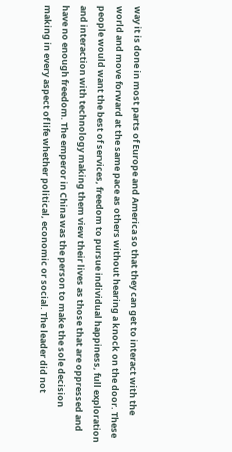way it is done in most parts of Europe and America so that they can get to interact with the world and move forward at the same pace as others without hearing a knock on the door. These people would want the best of services, freedom to pursue individual happiness, full exploration and interaction with technology making them view their lives as those that are oppressed and have no enough freedom. The emperor in China was the person to make the sole decision making in every aspect of life whether political, economic or social. The leader did not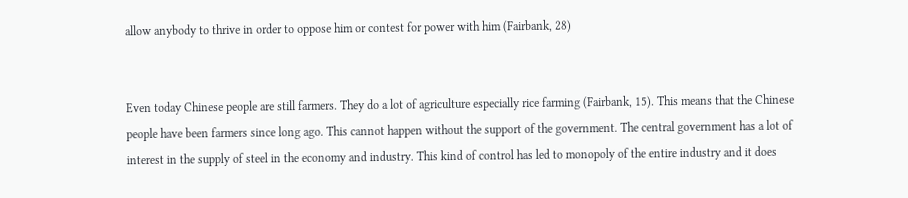allow anybody to thrive in order to oppose him or contest for power with him (Fairbank, 28)


Even today Chinese people are still farmers. They do a lot of agriculture especially rice farming (Fairbank, 15). This means that the Chinese people have been farmers since long ago. This cannot happen without the support of the government. The central government has a lot of interest in the supply of steel in the economy and industry. This kind of control has led to monopoly of the entire industry and it does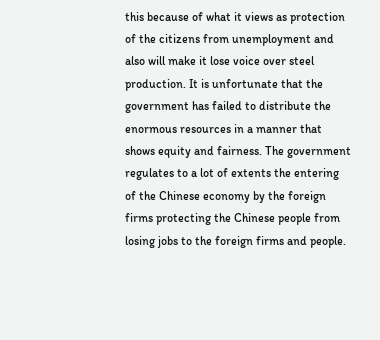this because of what it views as protection of the citizens from unemployment and also will make it lose voice over steel production. It is unfortunate that the government has failed to distribute the enormous resources in a manner that shows equity and fairness. The government regulates to a lot of extents the entering of the Chinese economy by the foreign firms protecting the Chinese people from losing jobs to the foreign firms and people.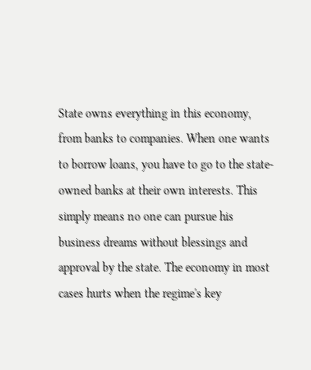State owns everything in this economy, from banks to companies. When one wants to borrow loans, you have to go to the state-owned banks at their own interests. This simply means no one can pursue his business dreams without blessings and approval by the state. The economy in most cases hurts when the regime's key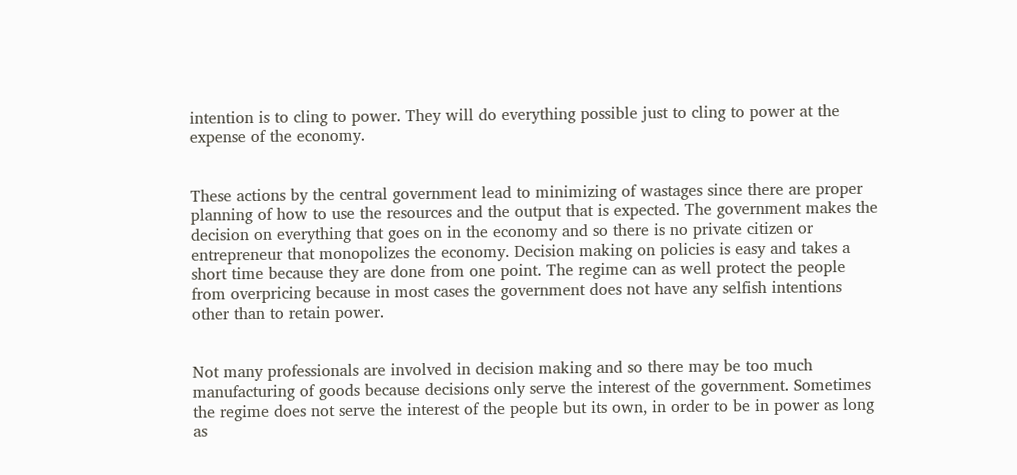intention is to cling to power. They will do everything possible just to cling to power at the expense of the economy.


These actions by the central government lead to minimizing of wastages since there are proper planning of how to use the resources and the output that is expected. The government makes the decision on everything that goes on in the economy and so there is no private citizen or entrepreneur that monopolizes the economy. Decision making on policies is easy and takes a short time because they are done from one point. The regime can as well protect the people from overpricing because in most cases the government does not have any selfish intentions other than to retain power.


Not many professionals are involved in decision making and so there may be too much manufacturing of goods because decisions only serve the interest of the government. Sometimes the regime does not serve the interest of the people but its own, in order to be in power as long as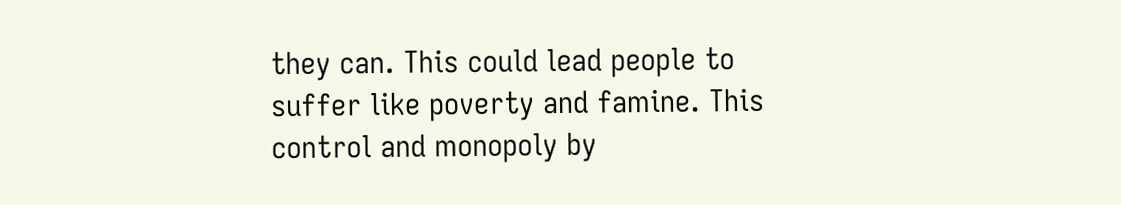they can. This could lead people to suffer like poverty and famine. This control and monopoly by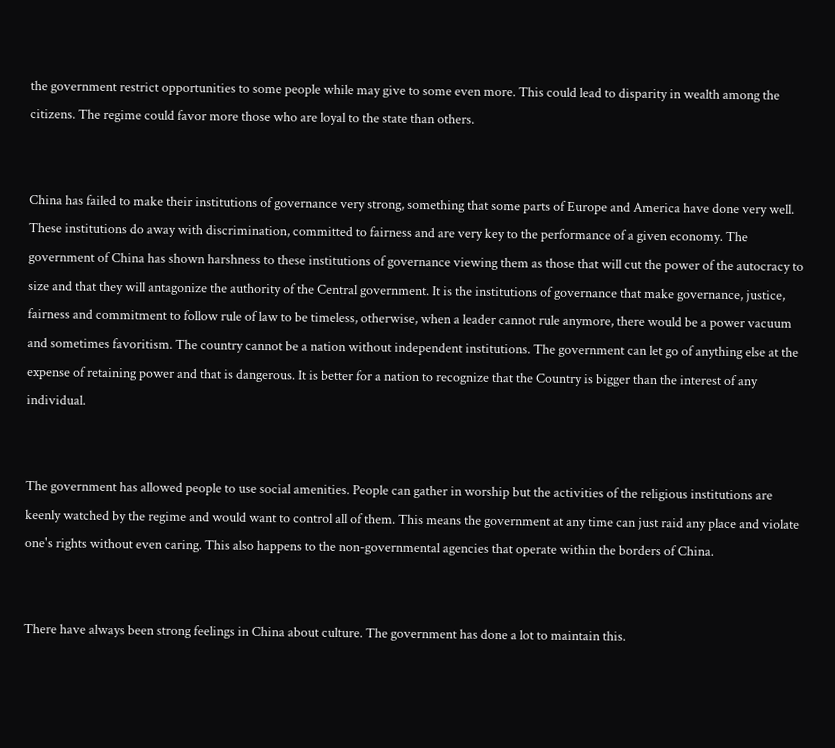the government restrict opportunities to some people while may give to some even more. This could lead to disparity in wealth among the citizens. The regime could favor more those who are loyal to the state than others.


China has failed to make their institutions of governance very strong, something that some parts of Europe and America have done very well. These institutions do away with discrimination, committed to fairness and are very key to the performance of a given economy. The government of China has shown harshness to these institutions of governance viewing them as those that will cut the power of the autocracy to size and that they will antagonize the authority of the Central government. It is the institutions of governance that make governance, justice, fairness and commitment to follow rule of law to be timeless, otherwise, when a leader cannot rule anymore, there would be a power vacuum and sometimes favoritism. The country cannot be a nation without independent institutions. The government can let go of anything else at the expense of retaining power and that is dangerous. It is better for a nation to recognize that the Country is bigger than the interest of any individual.


The government has allowed people to use social amenities. People can gather in worship but the activities of the religious institutions are keenly watched by the regime and would want to control all of them. This means the government at any time can just raid any place and violate one's rights without even caring. This also happens to the non-governmental agencies that operate within the borders of China.


There have always been strong feelings in China about culture. The government has done a lot to maintain this.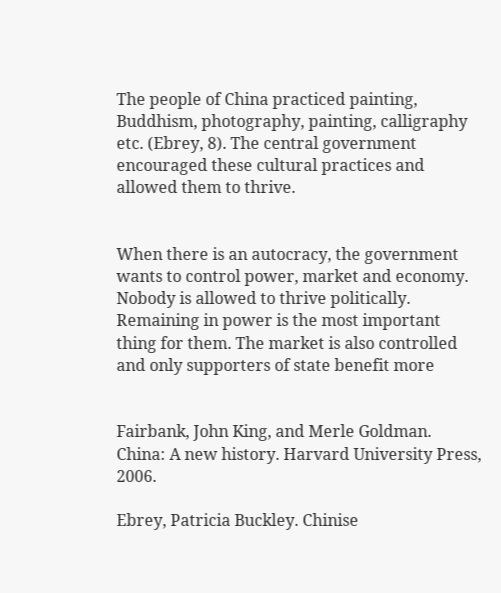The people of China practiced painting, Buddhism, photography, painting, calligraphy etc. (Ebrey, 8). The central government encouraged these cultural practices and allowed them to thrive.


When there is an autocracy, the government wants to control power, market and economy. Nobody is allowed to thrive politically. Remaining in power is the most important thing for them. The market is also controlled and only supporters of state benefit more


Fairbank, John King, and Merle Goldman. China: A new history. Harvard University Press, 2006.

Ebrey, Patricia Buckley. Chinise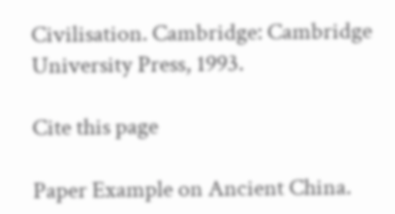Civilisation. Cambridge: Cambridge University Press, 1993.

Cite this page

Paper Example on Ancient China.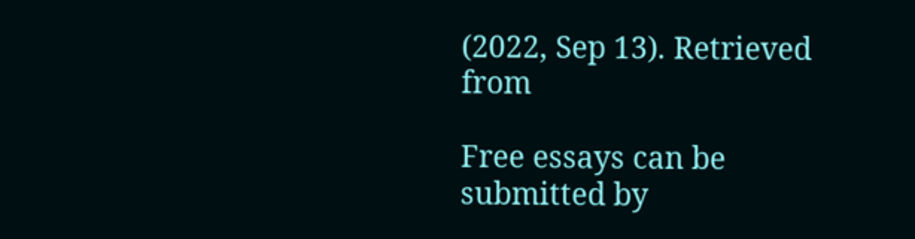(2022, Sep 13). Retrieved from

Free essays can be submitted by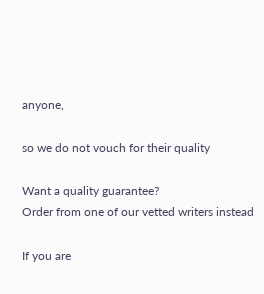anyone,

so we do not vouch for their quality

Want a quality guarantee?
Order from one of our vetted writers instead

If you are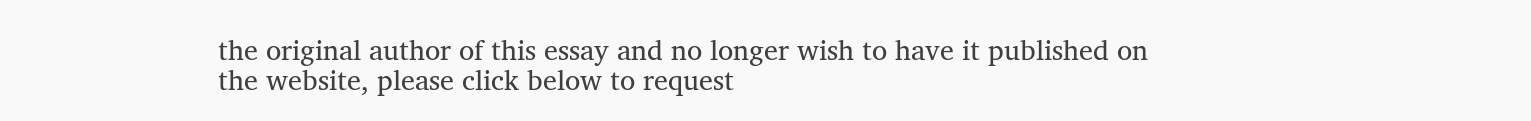the original author of this essay and no longer wish to have it published on the website, please click below to request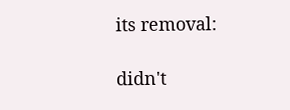its removal:

didn't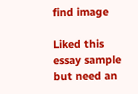find image

Liked this essay sample but need an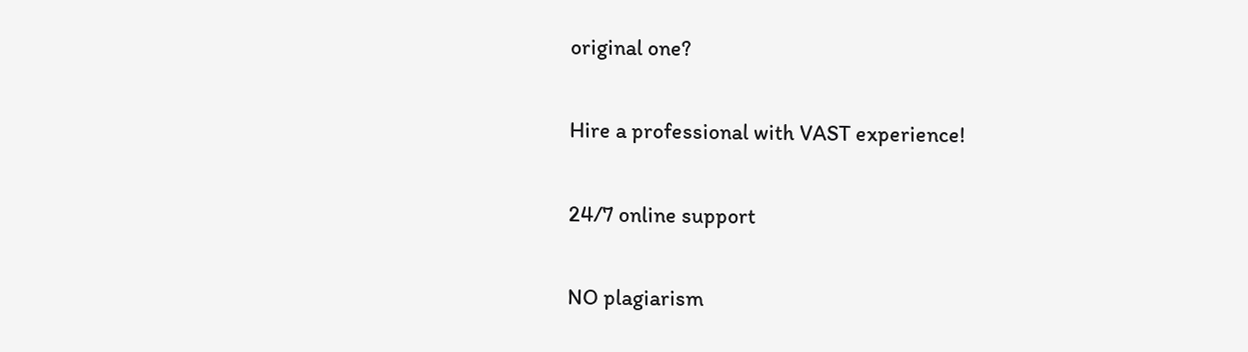original one?

Hire a professional with VAST experience!

24/7 online support

NO plagiarism